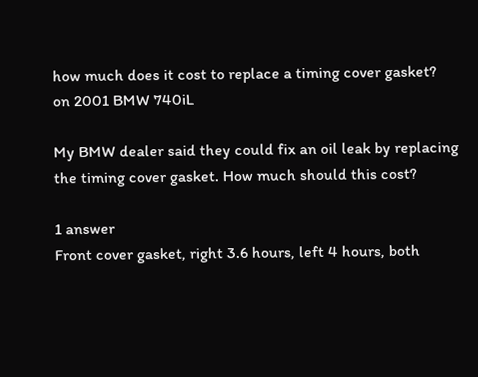how much does it cost to replace a timing cover gasket?
on 2001 BMW 740iL

My BMW dealer said they could fix an oil leak by replacing the timing cover gasket. How much should this cost?

1 answer
Front cover gasket, right 3.6 hours, left 4 hours, both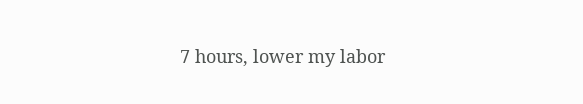7 hours, lower my labor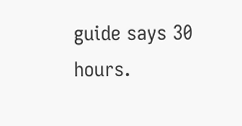guide says 30 hours.